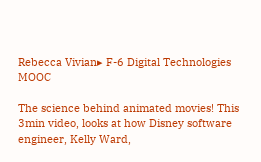Rebecca Vivian▸ F-6 Digital Technologies MOOC

The science behind animated movies! This 3min video, looks at how Disney software engineer, Kelly Ward,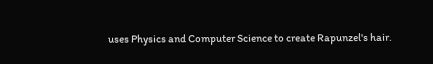uses Physics and Computer Science to create Rapunzel's hair.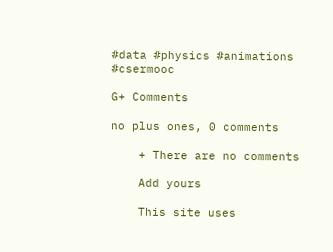#data #physics #animations  #csermooc

G+ Comments

no plus ones, 0 comments

    + There are no comments

    Add yours

    This site uses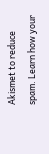Akismet to reduce spam. Learn how your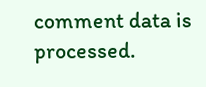comment data is processed.